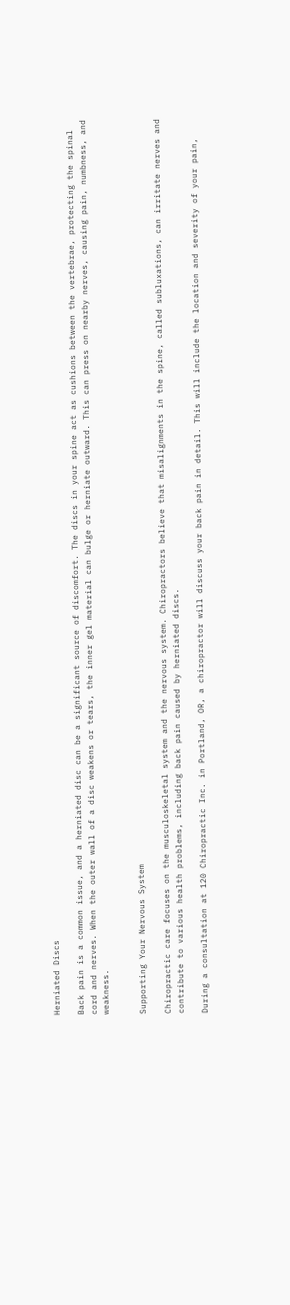Herniated Discs

Back pain is a common issue, and a herniated disc can be a significant source of discomfort. The discs in your spine act as cushions between the vertebrae, protecting the spinal cord and nerves. When the outer wall of a disc weakens or tears, the inner gel material can bulge or herniate outward. This can press on nearby nerves, causing pain, numbness, and weakness.


Supporting Your Nervous System

Chiropractic care focuses on the musculoskeletal system and the nervous system. Chiropractors believe that misalignments in the spine, called subluxations, can irritate nerves and contribute to various health problems, including back pain caused by herniated discs.

During a consultation at 120 Chiropractic Inc. in Portland, OR, a chiropractor will discuss your back pain in detail. This will include the location and severity of your pain,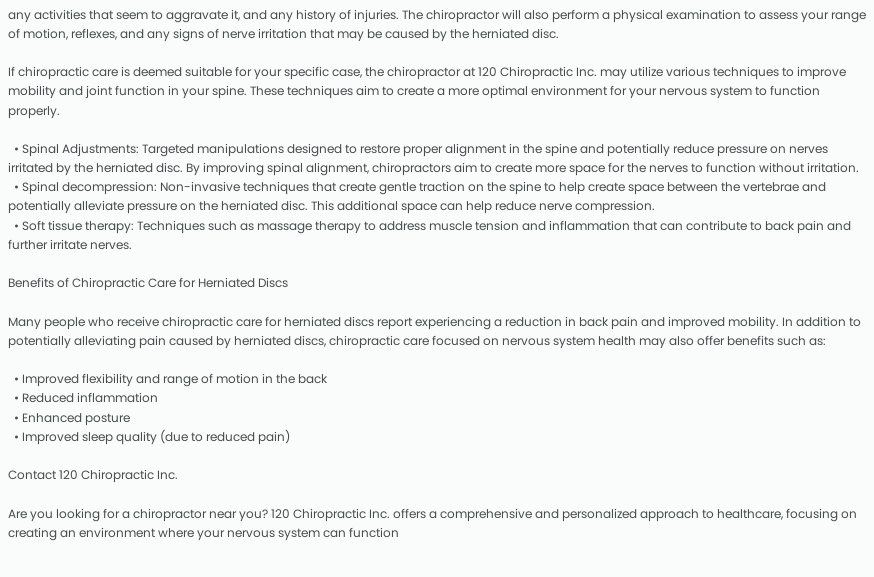any activities that seem to aggravate it, and any history of injuries. The chiropractor will also perform a physical examination to assess your range of motion, reflexes, and any signs of nerve irritation that may be caused by the herniated disc.

If chiropractic care is deemed suitable for your specific case, the chiropractor at 120 Chiropractic Inc. may utilize various techniques to improve mobility and joint function in your spine. These techniques aim to create a more optimal environment for your nervous system to function properly.

  • Spinal Adjustments: Targeted manipulations designed to restore proper alignment in the spine and potentially reduce pressure on nerves irritated by the herniated disc. By improving spinal alignment, chiropractors aim to create more space for the nerves to function without irritation.
  • Spinal decompression: Non-invasive techniques that create gentle traction on the spine to help create space between the vertebrae and potentially alleviate pressure on the herniated disc. This additional space can help reduce nerve compression.
  • Soft tissue therapy: Techniques such as massage therapy to address muscle tension and inflammation that can contribute to back pain and further irritate nerves.

Benefits of Chiropractic Care for Herniated Discs

Many people who receive chiropractic care for herniated discs report experiencing a reduction in back pain and improved mobility. In addition to potentially alleviating pain caused by herniated discs, chiropractic care focused on nervous system health may also offer benefits such as:

  • Improved flexibility and range of motion in the back
  • Reduced inflammation
  • Enhanced posture
  • Improved sleep quality (due to reduced pain)

Contact 120 Chiropractic Inc.

Are you looking for a chiropractor near you? 120 Chiropractic Inc. offers a comprehensive and personalized approach to healthcare, focusing on creating an environment where your nervous system can function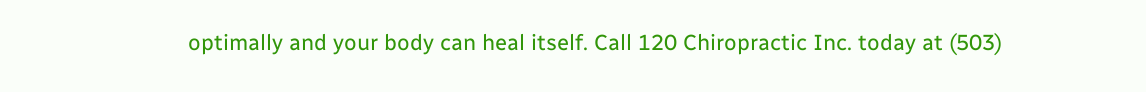optimally and your body can heal itself. Call 120 Chiropractic Inc. today at (503)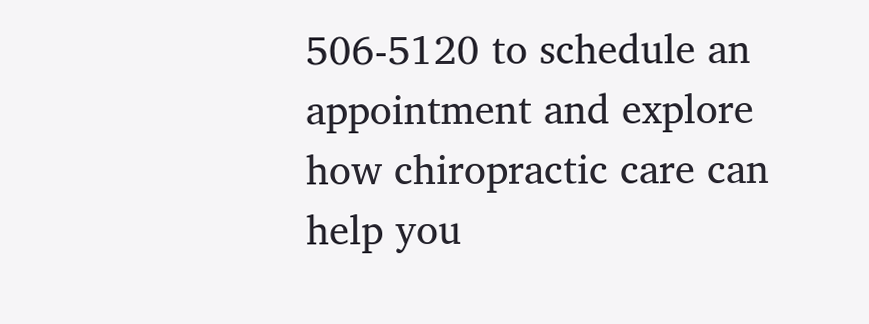506-5120 to schedule an appointment and explore how chiropractic care can help you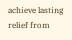achieve lasting relief from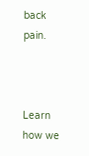back pain.



Learn how we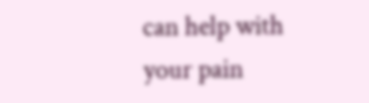can help with your pain